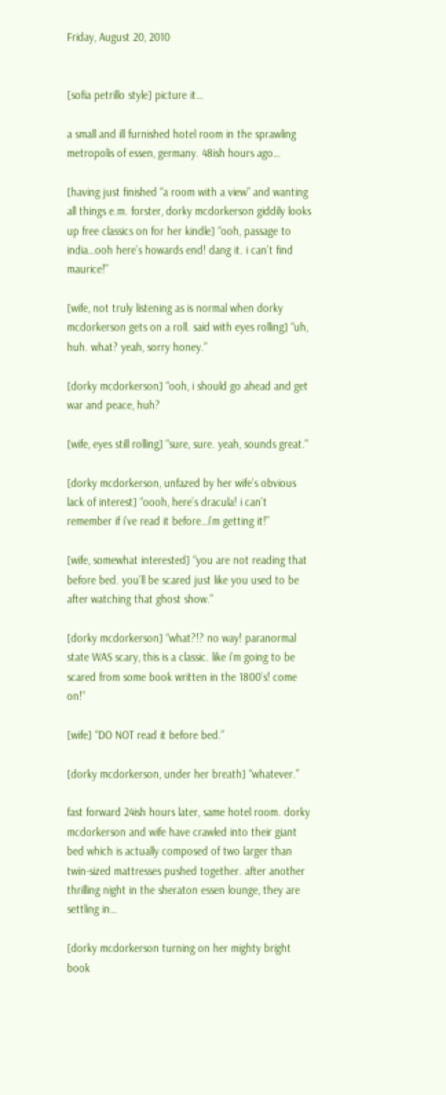Friday, August 20, 2010


[sofia petrillo style] picture it…

a small and ill furnished hotel room in the sprawling metropolis of essen, germany. 48ish hours ago…

[having just finished “a room with a view” and wanting all things e.m. forster, dorky mcdorkerson giddily looks up free classics on for her kindle] “ooh, passage to india…ooh here’s howards end! dang it. i can’t find maurice!”

[wife, not truly listening as is normal when dorky mcdorkerson gets on a roll. said with eyes rolling] “uh, huh. what? yeah, sorry honey.”

[dorky mcdorkerson] “ooh, i should go ahead and get war and peace, huh?

[wife, eyes still rolling] “sure, sure. yeah, sounds great."

[dorky mcdorkerson, unfazed by her wife’s obvious lack of interest] “oooh, here’s dracula! i can’t remember if i’ve read it before…i’m getting it!”

[wife, somewhat interested] “you are not reading that before bed. you’ll be scared just like you used to be after watching that ghost show.”

[dorky mcdorkerson] “what?!? no way! paranormal state WAS scary, this is a classic. like i’m going to be scared from some book written in the 1800’s! come on!”

[wife] “DO NOT read it before bed.”

[dorky mcdorkerson, under her breath] “whatever.”

fast forward 24ish hours later, same hotel room. dorky mcdorkerson and wife have crawled into their giant bed which is actually composed of two larger than twin-sized mattresses pushed together. after another thrilling night in the sheraton essen lounge, they are settling in…

[dorky mcdorkerson turning on her mighty bright book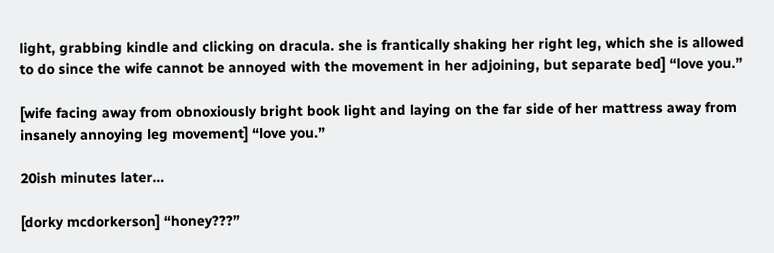light, grabbing kindle and clicking on dracula. she is frantically shaking her right leg, which she is allowed to do since the wife cannot be annoyed with the movement in her adjoining, but separate bed] “love you.”

[wife facing away from obnoxiously bright book light and laying on the far side of her mattress away from insanely annoying leg movement] “love you.”

20ish minutes later…

[dorky mcdorkerson] “honey???”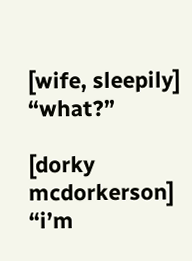[wife, sleepily] “what?”

[dorky mcdorkerson] “i’m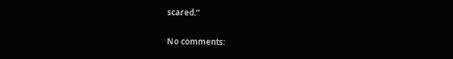scared.”

No comments: